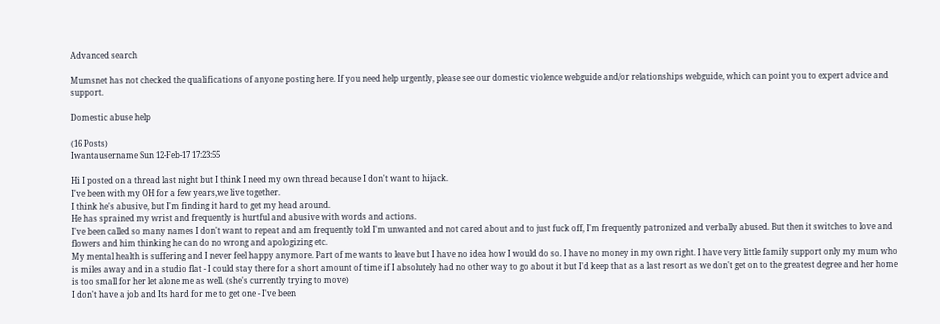Advanced search

Mumsnet has not checked the qualifications of anyone posting here. If you need help urgently, please see our domestic violence webguide and/or relationships webguide, which can point you to expert advice and support.

Domestic abuse help

(16 Posts)
Iwantausername Sun 12-Feb-17 17:23:55

Hi I posted on a thread last night but I think I need my own thread because I don't want to hijack.
I've been with my OH for a few years,we live together.
I think he's abusive, but I'm finding it hard to get my head around.
He has sprained my wrist and frequently is hurtful and abusive with words and actions.
I've been called so many names I don't want to repeat and am frequently told I'm unwanted and not cared about and to just fuck off, I'm frequently patronized and verbally abused. But then it switches to love and flowers and him thinking he can do no wrong and apologizing etc.
My mental health is suffering and I never feel happy anymore. Part of me wants to leave but I have no idea how I would do so. I have no money in my own right. I have very little family support only my mum who is miles away and in a studio flat - I could stay there for a short amount of time if I absolutely had no other way to go about it but I'd keep that as a last resort as we don't get on to the greatest degree and her home is too small for her let alone me as well. (she's currently trying to move)
I don't have a job and Its hard for me to get one - I've been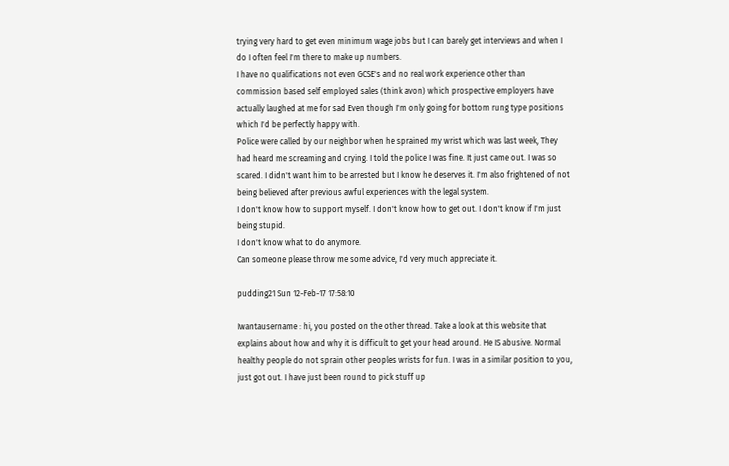trying very hard to get even minimum wage jobs but I can barely get interviews and when I do I often feel I'm there to make up numbers.
I have no qualifications not even GCSE's and no real work experience other than commission based self employed sales (think avon) which prospective employers have actually laughed at me for sad Even though I'm only going for bottom rung type positions which I'd be perfectly happy with.
Police were called by our neighbor when he sprained my wrist which was last week, They had heard me screaming and crying. I told the police I was fine. It just came out. I was so scared. I didn't want him to be arrested but I know he deserves it. I'm also frightened of not being believed after previous awful experiences with the legal system.
I don't know how to support myself. I don't know how to get out. I don't know if I'm just being stupid.
I don't know what to do anymore.
Can someone please throw me some advice, I'd very much appreciate it.

pudding21 Sun 12-Feb-17 17:58:10

Iwantausername : hi, you posted on the other thread. Take a look at this website that explains about how and why it is difficult to get your head around. He IS abusive. Normal healthy people do not sprain other peoples wrists for fun. I was in a similar position to you, just got out. I have just been round to pick stuff up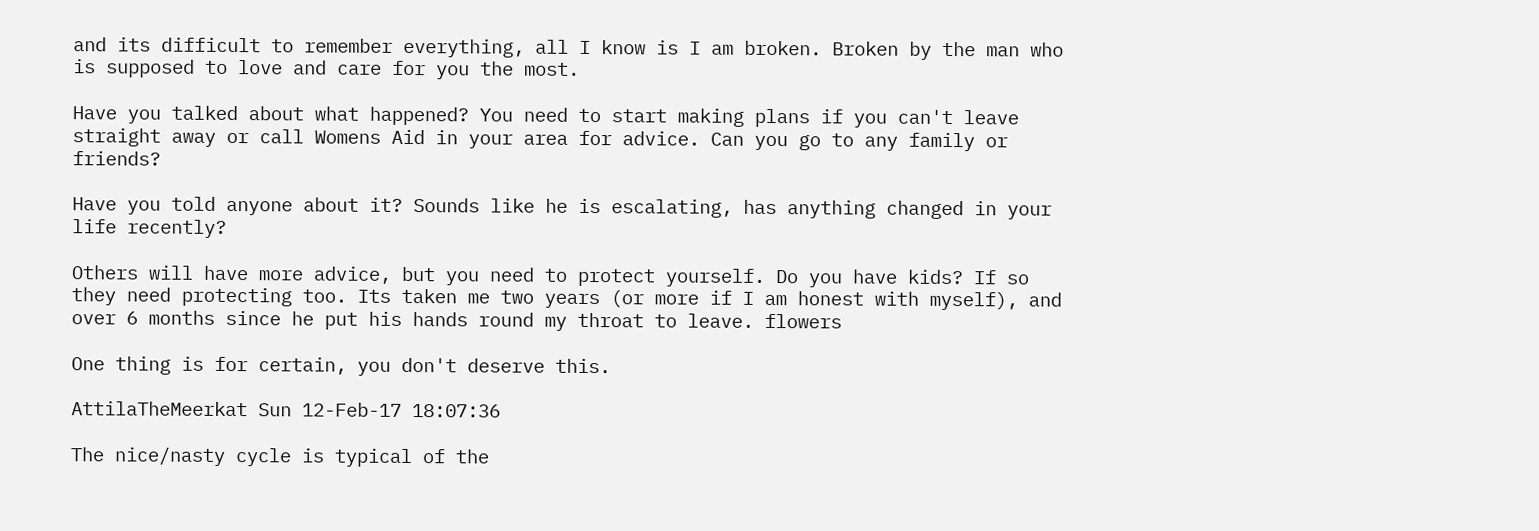and its difficult to remember everything, all I know is I am broken. Broken by the man who is supposed to love and care for you the most.

Have you talked about what happened? You need to start making plans if you can't leave straight away or call Womens Aid in your area for advice. Can you go to any family or friends?

Have you told anyone about it? Sounds like he is escalating, has anything changed in your life recently?

Others will have more advice, but you need to protect yourself. Do you have kids? If so they need protecting too. Its taken me two years (or more if I am honest with myself), and over 6 months since he put his hands round my throat to leave. flowers

One thing is for certain, you don't deserve this.

AttilaTheMeerkat Sun 12-Feb-17 18:07:36

The nice/nasty cycle is typical of the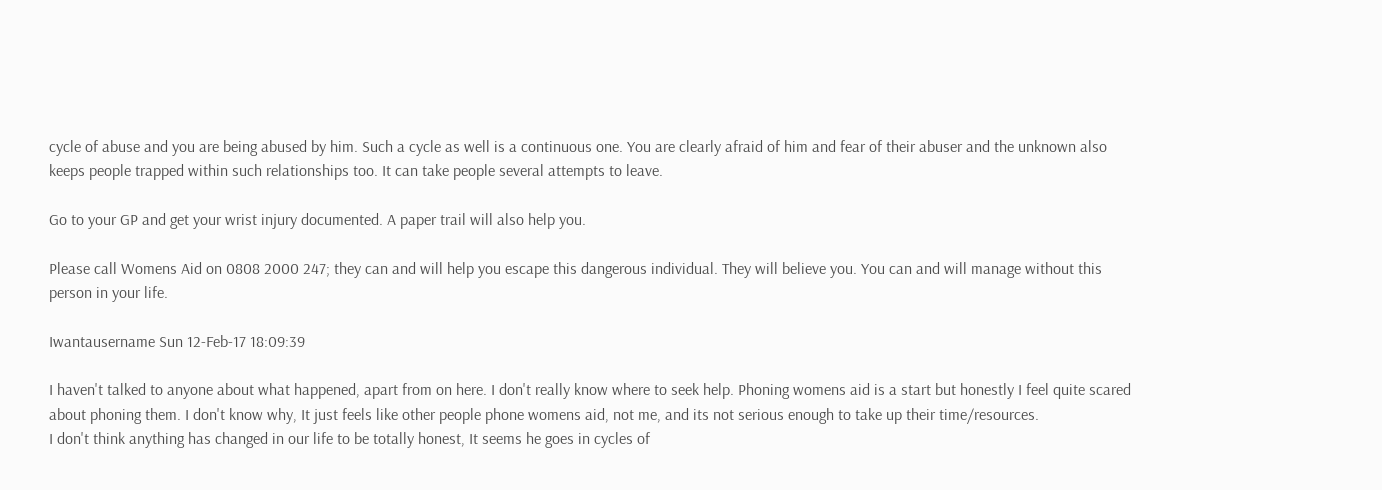cycle of abuse and you are being abused by him. Such a cycle as well is a continuous one. You are clearly afraid of him and fear of their abuser and the unknown also keeps people trapped within such relationships too. It can take people several attempts to leave.

Go to your GP and get your wrist injury documented. A paper trail will also help you.

Please call Womens Aid on 0808 2000 247; they can and will help you escape this dangerous individual. They will believe you. You can and will manage without this person in your life.

Iwantausername Sun 12-Feb-17 18:09:39

I haven't talked to anyone about what happened, apart from on here. I don't really know where to seek help. Phoning womens aid is a start but honestly I feel quite scared about phoning them. I don't know why, It just feels like other people phone womens aid, not me, and its not serious enough to take up their time/resources.
I don't think anything has changed in our life to be totally honest, It seems he goes in cycles of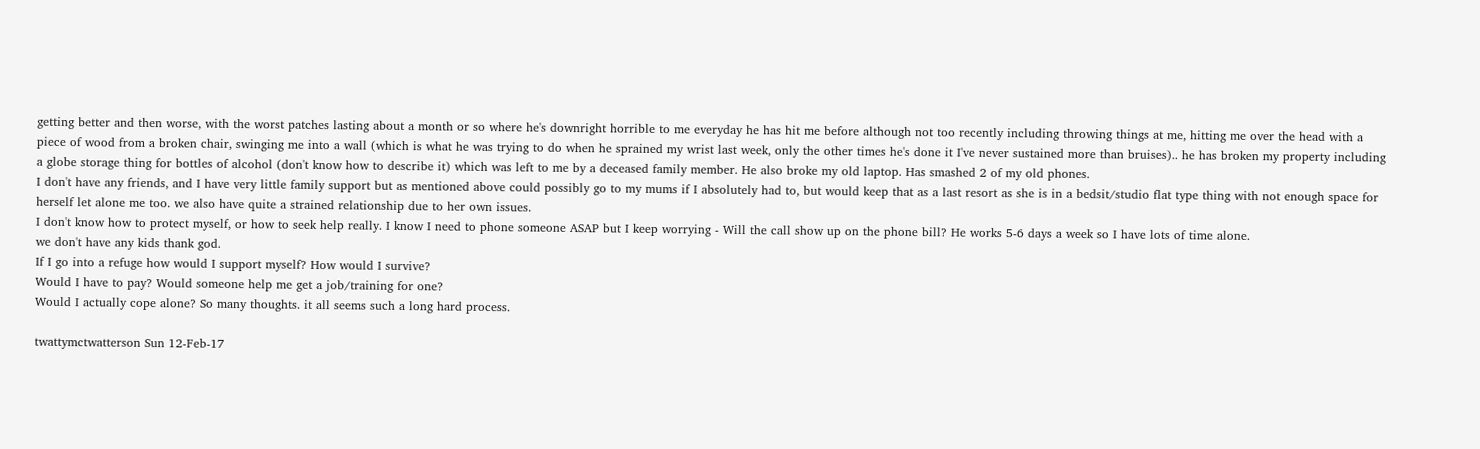getting better and then worse, with the worst patches lasting about a month or so where he's downright horrible to me everyday he has hit me before although not too recently including throwing things at me, hitting me over the head with a piece of wood from a broken chair, swinging me into a wall (which is what he was trying to do when he sprained my wrist last week, only the other times he's done it I've never sustained more than bruises).. he has broken my property including a globe storage thing for bottles of alcohol (don't know how to describe it) which was left to me by a deceased family member. He also broke my old laptop. Has smashed 2 of my old phones.
I don't have any friends, and I have very little family support but as mentioned above could possibly go to my mums if I absolutely had to, but would keep that as a last resort as she is in a bedsit/studio flat type thing with not enough space for herself let alone me too. we also have quite a strained relationship due to her own issues.
I don't know how to protect myself, or how to seek help really. I know I need to phone someone ASAP but I keep worrying - Will the call show up on the phone bill? He works 5-6 days a week so I have lots of time alone.
we don't have any kids thank god.
If I go into a refuge how would I support myself? How would I survive?
Would I have to pay? Would someone help me get a job/training for one?
Would I actually cope alone? So many thoughts. it all seems such a long hard process.

twattymctwatterson Sun 12-Feb-17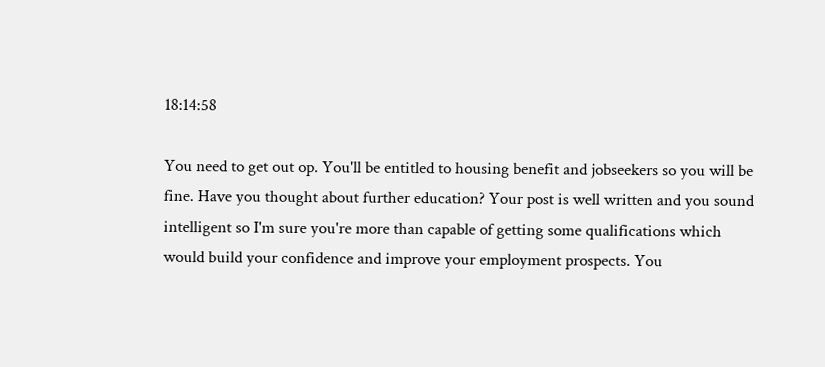18:14:58

You need to get out op. You'll be entitled to housing benefit and jobseekers so you will be fine. Have you thought about further education? Your post is well written and you sound intelligent so I'm sure you're more than capable of getting some qualifications which would build your confidence and improve your employment prospects. You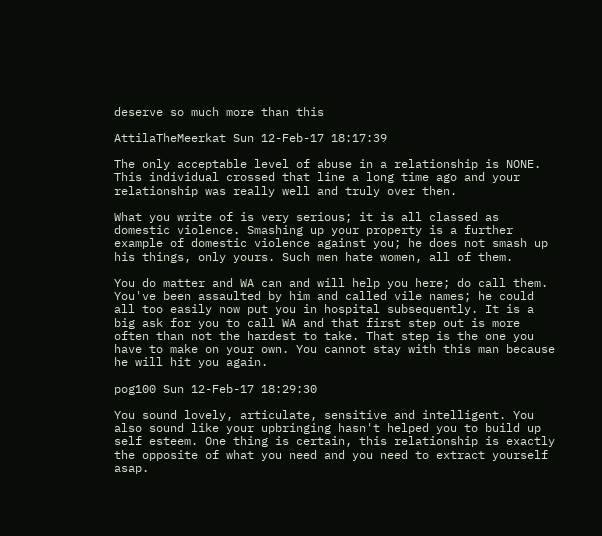deserve so much more than this

AttilaTheMeerkat Sun 12-Feb-17 18:17:39

The only acceptable level of abuse in a relationship is NONE. This individual crossed that line a long time ago and your relationship was really well and truly over then.

What you write of is very serious; it is all classed as domestic violence. Smashing up your property is a further example of domestic violence against you; he does not smash up his things, only yours. Such men hate women, all of them.

You do matter and WA can and will help you here; do call them.
You've been assaulted by him and called vile names; he could all too easily now put you in hospital subsequently. It is a big ask for you to call WA and that first step out is more often than not the hardest to take. That step is the one you have to make on your own. You cannot stay with this man because he will hit you again.

pog100 Sun 12-Feb-17 18:29:30

You sound lovely, articulate, sensitive and intelligent. You also sound like your upbringing hasn't helped you to build up self esteem. One thing is certain, this relationship is exactly the opposite of what you need and you need to extract yourself asap.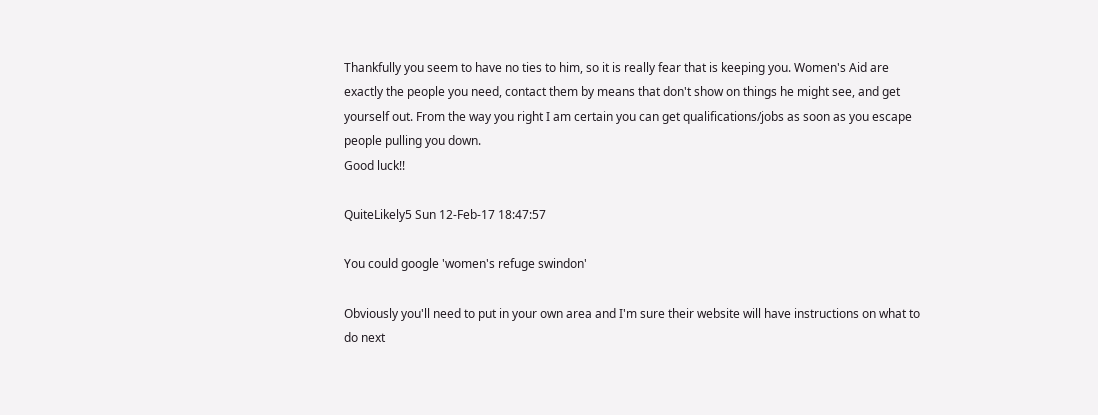Thankfully you seem to have no ties to him, so it is really fear that is keeping you. Women's Aid are exactly the people you need, contact them by means that don't show on things he might see, and get yourself out. From the way you right I am certain you can get qualifications/jobs as soon as you escape people pulling you down.
Good luck!!

QuiteLikely5 Sun 12-Feb-17 18:47:57

You could google 'women's refuge swindon'

Obviously you'll need to put in your own area and I'm sure their website will have instructions on what to do next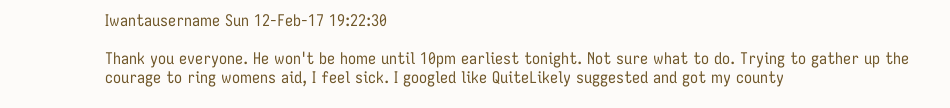Iwantausername Sun 12-Feb-17 19:22:30

Thank you everyone. He won't be home until 10pm earliest tonight. Not sure what to do. Trying to gather up the courage to ring womens aid, I feel sick. I googled like QuiteLikely suggested and got my county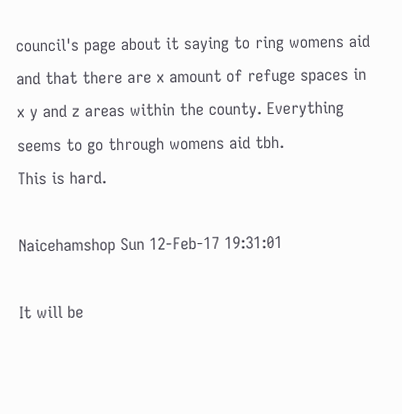council's page about it saying to ring womens aid and that there are x amount of refuge spaces in x y and z areas within the county. Everything seems to go through womens aid tbh.
This is hard.

Naicehamshop Sun 12-Feb-17 19:31:01

It will be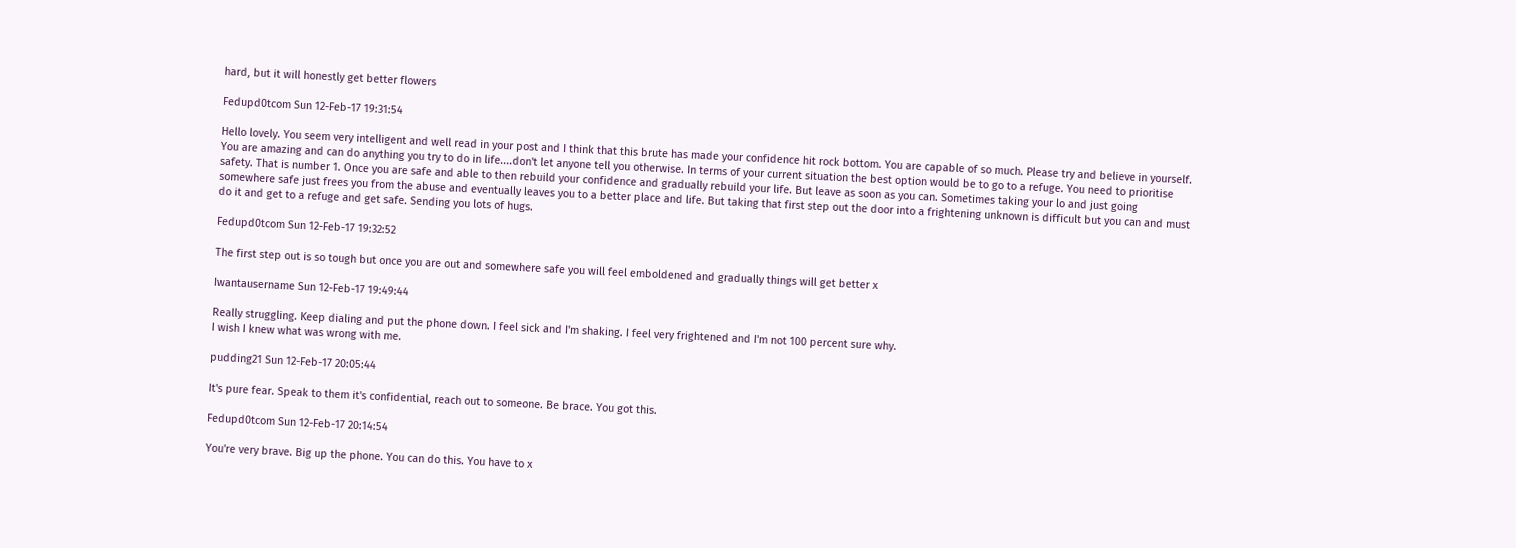hard, but it will honestly get better flowers

Fedupd0tcom Sun 12-Feb-17 19:31:54

Hello lovely. You seem very intelligent and well read in your post and I think that this brute has made your confidence hit rock bottom. You are capable of so much. Please try and believe in yourself. You are amazing and can do anything you try to do in life....don't let anyone tell you otherwise. In terms of your current situation the best option would be to go to a refuge. You need to prioritise safety. That is number 1. Once you are safe and able to then rebuild your confidence and gradually rebuild your life. But leave as soon as you can. Sometimes taking your lo and just going somewhere safe just frees you from the abuse and eventually leaves you to a better place and life. But taking that first step out the door into a frightening unknown is difficult but you can and must do it and get to a refuge and get safe. Sending you lots of hugs.

Fedupd0tcom Sun 12-Feb-17 19:32:52

The first step out is so tough but once you are out and somewhere safe you will feel emboldened and gradually things will get better x

Iwantausername Sun 12-Feb-17 19:49:44

Really struggling. Keep dialing and put the phone down. I feel sick and I'm shaking. I feel very frightened and I'm not 100 percent sure why.
I wish I knew what was wrong with me.

pudding21 Sun 12-Feb-17 20:05:44

It's pure fear. Speak to them it's confidential, reach out to someone. Be brace. You got this.

Fedupd0tcom Sun 12-Feb-17 20:14:54

You're very brave. Big up the phone. You can do this. You have to x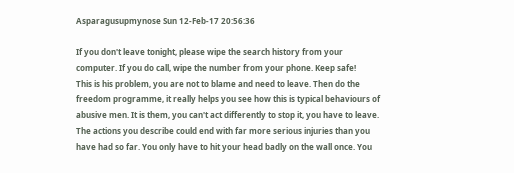Asparagusupmynose Sun 12-Feb-17 20:56:36

If you don't leave tonight, please wipe the search history from your computer. If you do call, wipe the number from your phone. Keep safe!
This is his problem, you are not to blame and need to leave. Then do the freedom programme, it really helps you see how this is typical behaviours of abusive men. It is them, you can't act differently to stop it, you have to leave. The actions you describe could end with far more serious injuries than you have had so far. You only have to hit your head badly on the wall once. You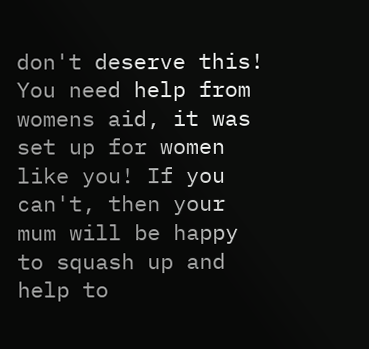don't deserve this! You need help from womens aid, it was set up for women like you! If you can't, then your mum will be happy to squash up and help to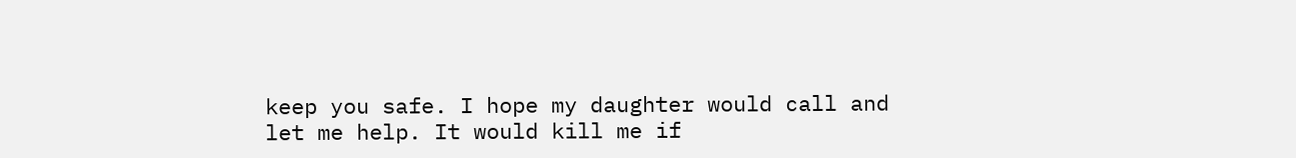keep you safe. I hope my daughter would call and let me help. It would kill me if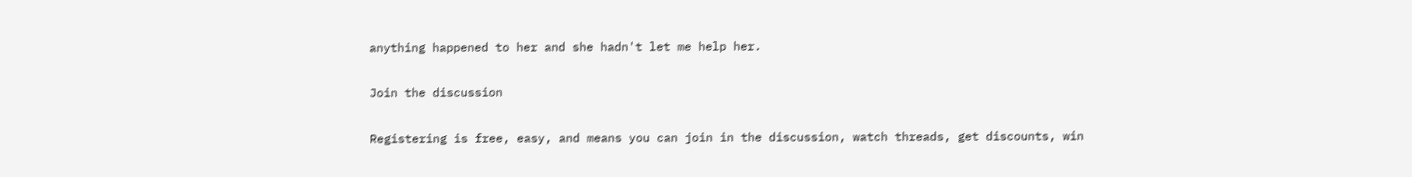anything happened to her and she hadn't let me help her.

Join the discussion

Registering is free, easy, and means you can join in the discussion, watch threads, get discounts, win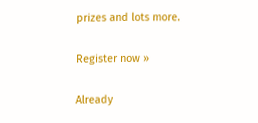prizes and lots more.

Register now »

Already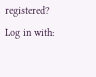registered? Log in with: